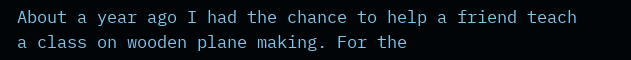About a year ago I had the chance to help a friend teach a class on wooden plane making. For the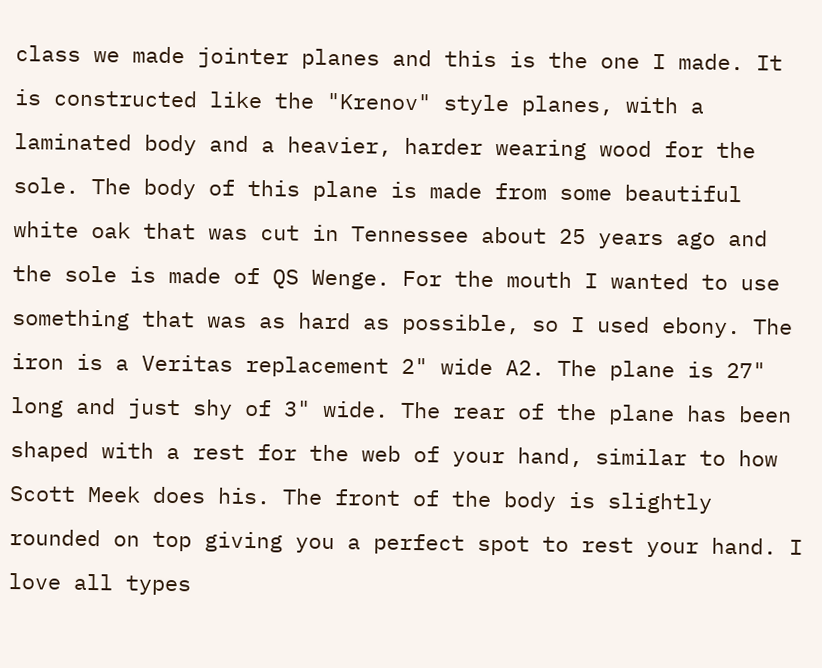class we made jointer planes and this is the one I made. It is constructed like the "Krenov" style planes, with a laminated body and a heavier, harder wearing wood for the sole. The body of this plane is made from some beautiful white oak that was cut in Tennessee about 25 years ago and the sole is made of QS Wenge. For the mouth I wanted to use something that was as hard as possible, so I used ebony. The iron is a Veritas replacement 2" wide A2. The plane is 27" long and just shy of 3" wide. The rear of the plane has been shaped with a rest for the web of your hand, similar to how Scott Meek does his. The front of the body is slightly rounded on top giving you a perfect spot to rest your hand. I love all types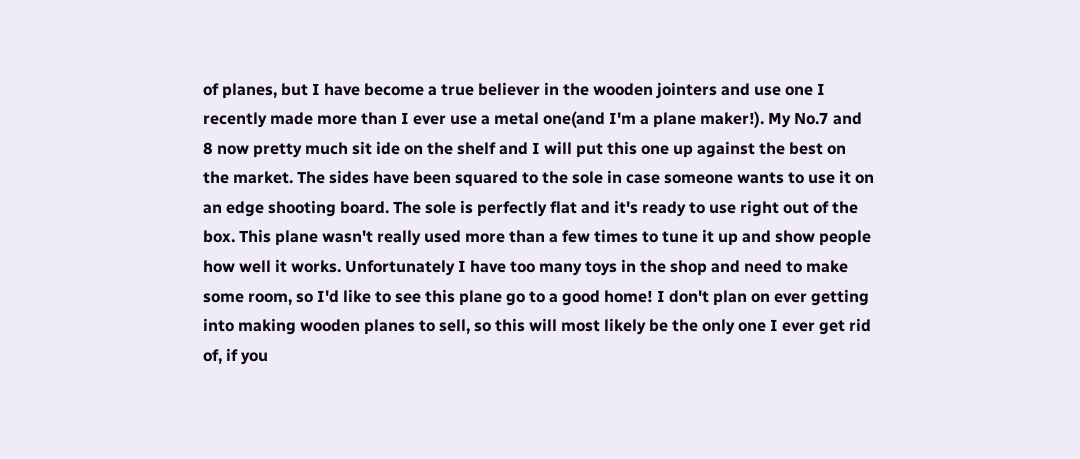of planes, but I have become a true believer in the wooden jointers and use one I recently made more than I ever use a metal one(and I'm a plane maker!). My No.7 and 8 now pretty much sit ide on the shelf and I will put this one up against the best on the market. The sides have been squared to the sole in case someone wants to use it on an edge shooting board. The sole is perfectly flat and it's ready to use right out of the box. This plane wasn't really used more than a few times to tune it up and show people how well it works. Unfortunately I have too many toys in the shop and need to make some room, so I'd like to see this plane go to a good home! I don't plan on ever getting into making wooden planes to sell, so this will most likely be the only one I ever get rid of, if you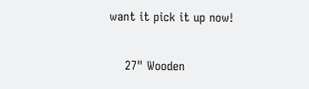want it pick it up now!

    27" Wooden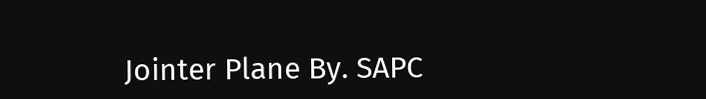Jointer Plane By. SAPC